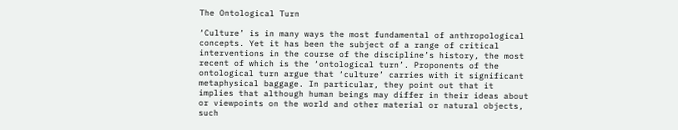The Ontological Turn

‘Culture’ is in many ways the most fundamental of anthropological concepts. Yet it has been the subject of a range of critical interventions in the course of the discipline’s history, the most recent of which is the ‘ontological turn’. Proponents of the ontological turn argue that ‘culture’ carries with it significant metaphysical baggage. In particular, they point out that it implies that although human beings may differ in their ideas about or viewpoints on the world and other material or natural objects, such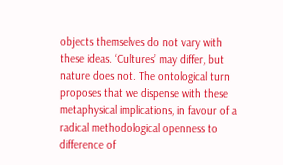objects themselves do not vary with these ideas. ‘Cultures’ may differ, but nature does not. The ontological turn proposes that we dispense with these metaphysical implications, in favour of a radical methodological openness to difference of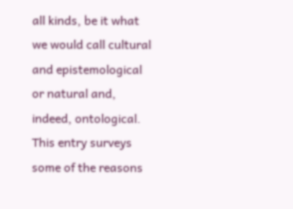all kinds, be it what we would call cultural and epistemological or natural and, indeed, ontological. This entry surveys some of the reasons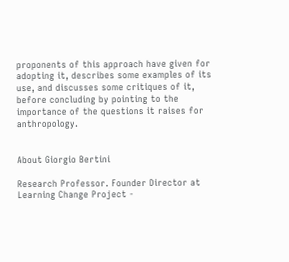proponents of this approach have given for adopting it, describes some examples of its use, and discusses some critiques of it, before concluding by pointing to the importance of the questions it raises for anthropology.


About Giorgio Bertini

Research Professor. Founder Director at Learning Change Project -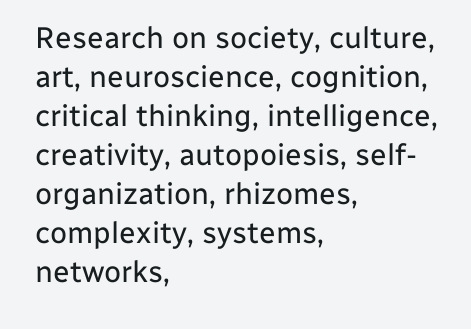Research on society, culture, art, neuroscience, cognition, critical thinking, intelligence, creativity, autopoiesis, self-organization, rhizomes, complexity, systems, networks,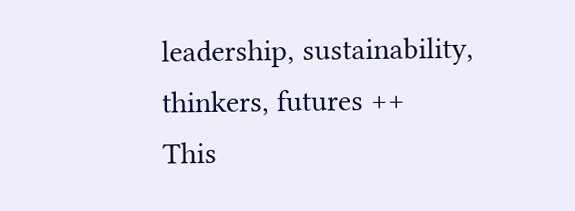leadership, sustainability, thinkers, futures ++
This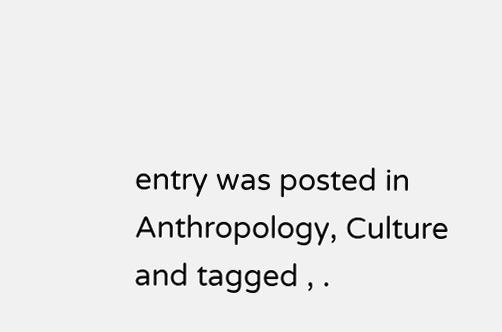entry was posted in Anthropology, Culture and tagged , .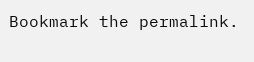Bookmark the permalink.